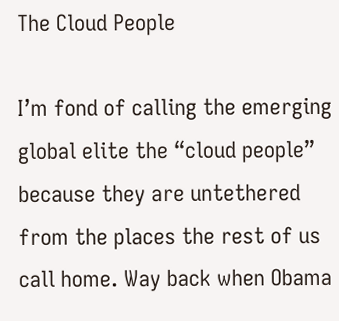The Cloud People

I’m fond of calling the emerging global elite the “cloud people” because they are untethered from the places the rest of us call home. Way back when Obama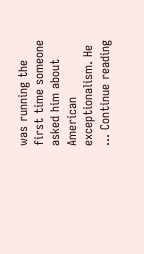was running the first time someone asked him about American exceptionalism. He … Continue reading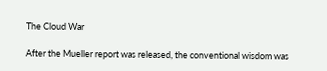The Cloud War

After the Mueller report was released, the conventional wisdom was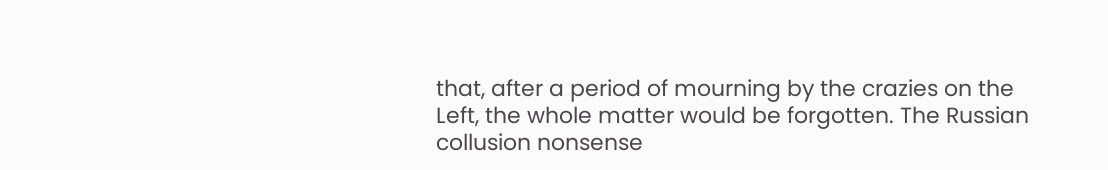that, after a period of mourning by the crazies on the Left, the whole matter would be forgotten. The Russian collusion nonsense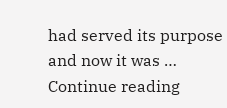had served its purpose and now it was … Continue reading